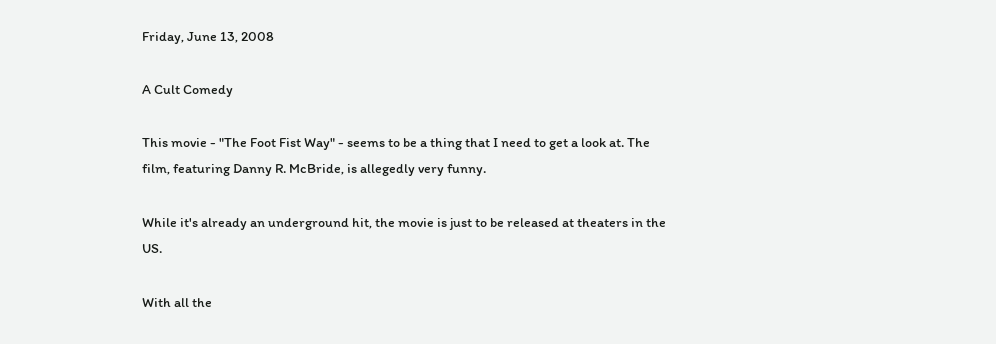Friday, June 13, 2008

A Cult Comedy

This movie - "The Foot Fist Way" - seems to be a thing that I need to get a look at. The film, featuring Danny R. McBride, is allegedly very funny.

While it's already an underground hit, the movie is just to be released at theaters in the US.

With all the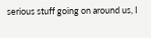serious stuff going on around us, I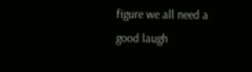figure we all need a good laugh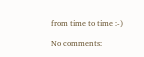from time to time :-)

No comments: